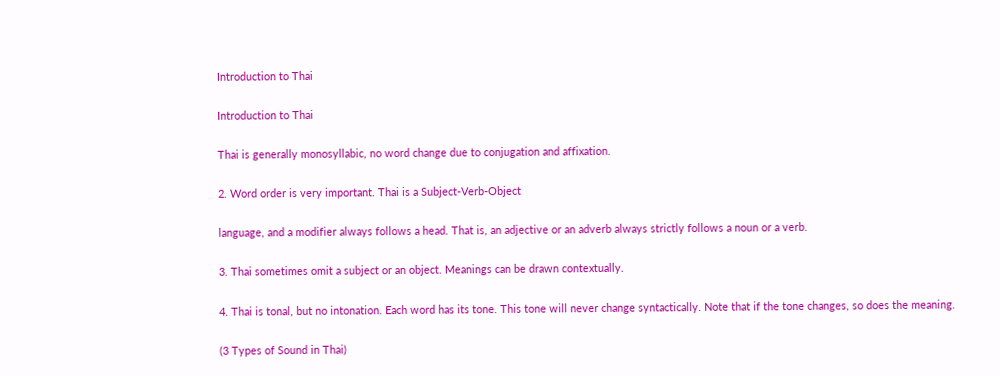Introduction to Thai

Introduction to Thai

Thai is generally monosyllabic, no word change due to conjugation and affixation.

2. Word order is very important. Thai is a Subject-Verb-Object

language, and a modifier always follows a head. That is, an adjective or an adverb always strictly follows a noun or a verb.

3. Thai sometimes omit a subject or an object. Meanings can be drawn contextually.

4. Thai is tonal, but no intonation. Each word has its tone. This tone will never change syntactically. Note that if the tone changes, so does the meaning.

(3 Types of Sound in Thai)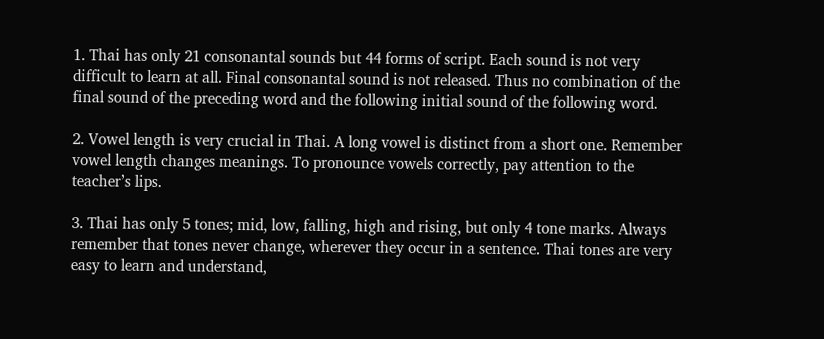1. Thai has only 21 consonantal sounds but 44 forms of script. Each sound is not very difficult to learn at all. Final consonantal sound is not released. Thus no combination of the final sound of the preceding word and the following initial sound of the following word.

2. Vowel length is very crucial in Thai. A long vowel is distinct from a short one. Remember vowel length changes meanings. To pronounce vowels correctly, pay attention to the teacher’s lips.

3. Thai has only 5 tones; mid, low, falling, high and rising, but only 4 tone marks. Always remember that tones never change, wherever they occur in a sentence. Thai tones are very easy to learn and understand,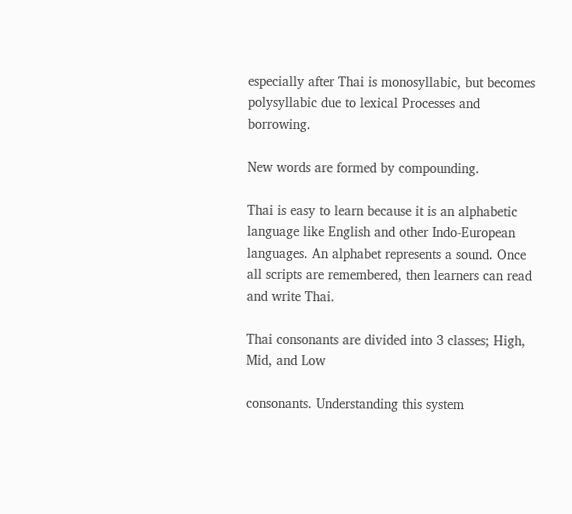especially after Thai is monosyllabic, but becomes polysyllabic due to lexical Processes and borrowing.

New words are formed by compounding.

Thai is easy to learn because it is an alphabetic language like English and other Indo-European languages. An alphabet represents a sound. Once all scripts are remembered, then learners can read and write Thai.

Thai consonants are divided into 3 classes; High, Mid, and Low

consonants. Understanding this system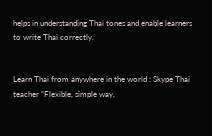helps in understanding Thai tones and enable learners to write Thai correctly.


Learn Thai from anywhere in the world : Skype Thai teacher “Flexible, simple way,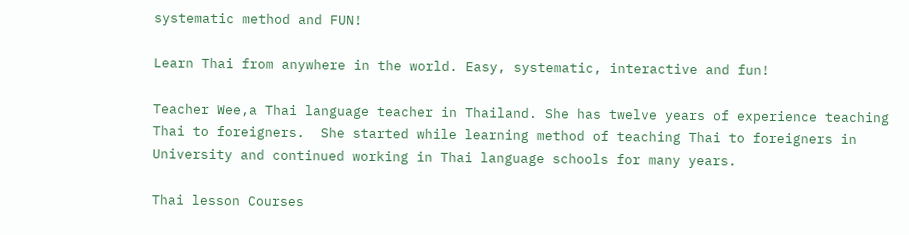systematic method and FUN!

Learn Thai from anywhere in the world. Easy, systematic, interactive and fun!

Teacher Wee,a Thai language teacher in Thailand. She has twelve years of experience teaching Thai to foreigners.  She started while learning method of teaching Thai to foreigners in University and continued working in Thai language schools for many years.

Thai lesson Courses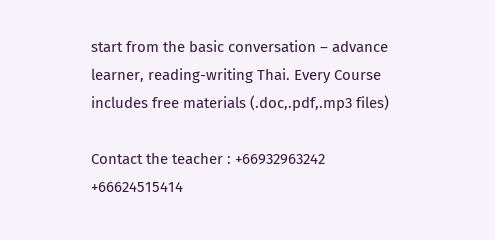start from the basic conversation – advance learner, reading-writing Thai. Every Course includes free materials (.doc,.pdf,.mp3 files)

Contact the teacher : +66932963242 +66624515414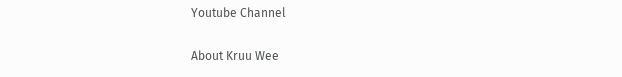Youtube Channel

About Kruu Wee